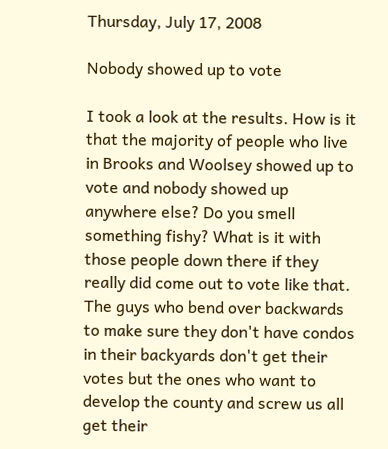Thursday, July 17, 2008

Nobody showed up to vote

I took a look at the results. How is it that the majority of people who live in Brooks and Woolsey showed up to vote and nobody showed up anywhere else? Do you smell something fishy? What is it with those people down there if they really did come out to vote like that. The guys who bend over backwards to make sure they don't have condos in their backyards don't get their votes but the ones who want to develop the county and screw us all get their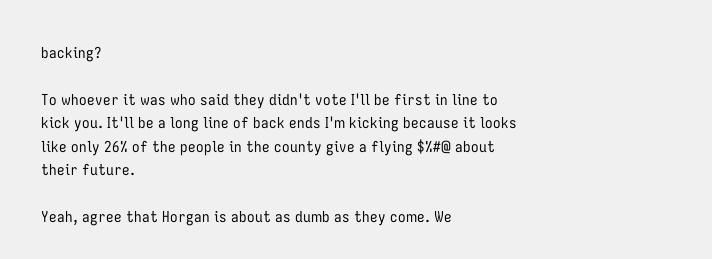backing?

To whoever it was who said they didn't vote I'll be first in line to kick you. It'll be a long line of back ends I'm kicking because it looks like only 26% of the people in the county give a flying $%#@ about their future.

Yeah, agree that Horgan is about as dumb as they come. We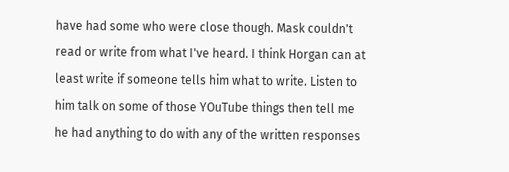have had some who were close though. Mask couldn't read or write from what I've heard. I think Horgan can at least write if someone tells him what to write. Listen to him talk on some of those YOuTube things then tell me he had anything to do with any of the written responses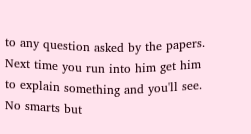to any question asked by the papers. Next time you run into him get him to explain something and you'll see. No smarts but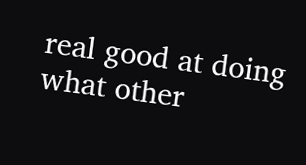real good at doing what other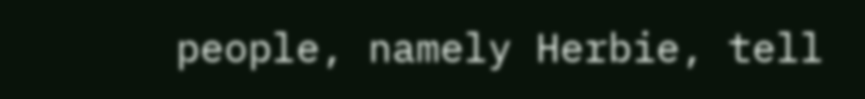people, namely Herbie, tell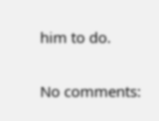him to do.

No comments: